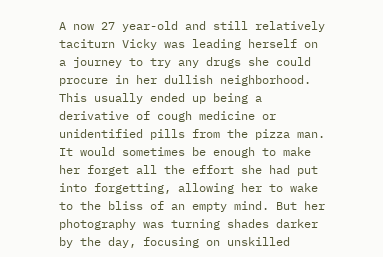A now 27 year-old and still relatively taciturn Vicky was leading herself on a journey to try any drugs she could procure in her dullish neighborhood. This usually ended up being a derivative of cough medicine or unidentified pills from the pizza man. It would sometimes be enough to make her forget all the effort she had put into forgetting, allowing her to wake to the bliss of an empty mind. But her photography was turning shades darker by the day, focusing on unskilled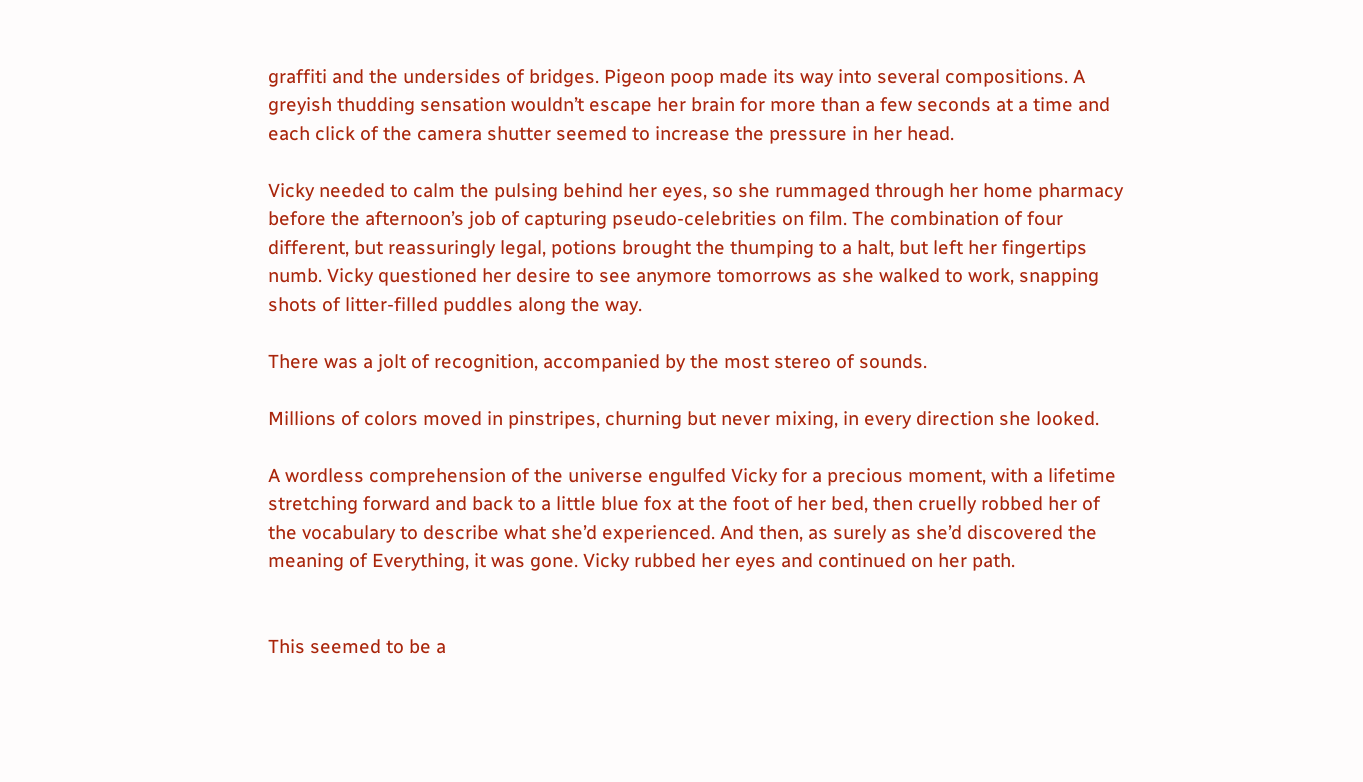graffiti and the undersides of bridges. Pigeon poop made its way into several compositions. A greyish thudding sensation wouldn’t escape her brain for more than a few seconds at a time and each click of the camera shutter seemed to increase the pressure in her head.

Vicky needed to calm the pulsing behind her eyes, so she rummaged through her home pharmacy before the afternoon’s job of capturing pseudo-celebrities on film. The combination of four different, but reassuringly legal, potions brought the thumping to a halt, but left her fingertips numb. Vicky questioned her desire to see anymore tomorrows as she walked to work, snapping shots of litter-filled puddles along the way.

There was a jolt of recognition, accompanied by the most stereo of sounds.

Millions of colors moved in pinstripes, churning but never mixing, in every direction she looked.

A wordless comprehension of the universe engulfed Vicky for a precious moment, with a lifetime stretching forward and back to a little blue fox at the foot of her bed, then cruelly robbed her of the vocabulary to describe what she’d experienced. And then, as surely as she’d discovered the meaning of Everything, it was gone. Vicky rubbed her eyes and continued on her path.


This seemed to be a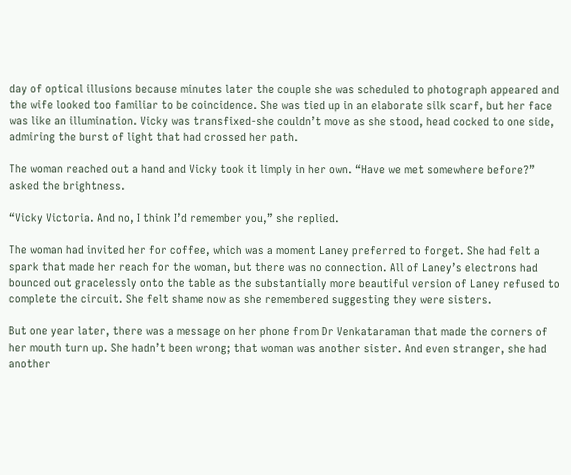day of optical illusions because minutes later the couple she was scheduled to photograph appeared and the wife looked too familiar to be coincidence. She was tied up in an elaborate silk scarf, but her face was like an illumination. Vicky was transfixed-she couldn’t move as she stood, head cocked to one side, admiring the burst of light that had crossed her path.

The woman reached out a hand and Vicky took it limply in her own. “Have we met somewhere before?” asked the brightness.

“Vicky Victoria. And no, I think I’d remember you,” she replied.

The woman had invited her for coffee, which was a moment Laney preferred to forget. She had felt a spark that made her reach for the woman, but there was no connection. All of Laney’s electrons had bounced out gracelessly onto the table as the substantially more beautiful version of Laney refused to complete the circuit. She felt shame now as she remembered suggesting they were sisters.

But one year later, there was a message on her phone from Dr Venkataraman that made the corners of her mouth turn up. She hadn’t been wrong; that woman was another sister. And even stranger, she had another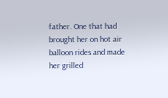father. One that had brought her on hot air balloon rides and made her grilled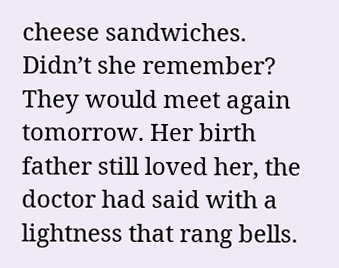cheese sandwiches. Didn’t she remember? They would meet again tomorrow. Her birth father still loved her, the doctor had said with a lightness that rang bells.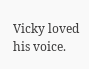Vicky loved his voice.